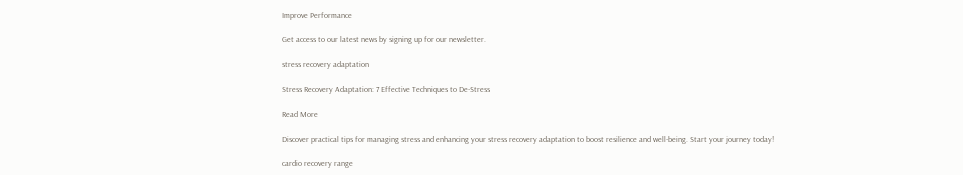Improve Performance

Get access to our latest news by signing up for our newsletter.

stress recovery adaptation

Stress Recovery Adaptation: 7 Effective Techniques to De-Stress

Read More

Discover practical tips for managing stress and enhancing your stress recovery adaptation to boost resilience and well-being. Start your journey today!

cardio recovery range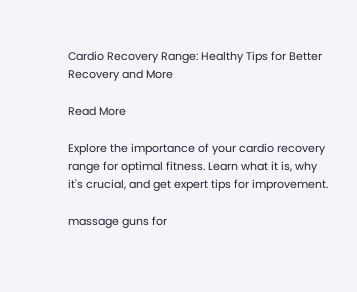Cardio Recovery Range: Healthy Tips for Better Recovery and More

Read More

Explore the importance of your cardio recovery range for optimal fitness. Learn what it is, why it's crucial, and get expert tips for improvement.

massage guns for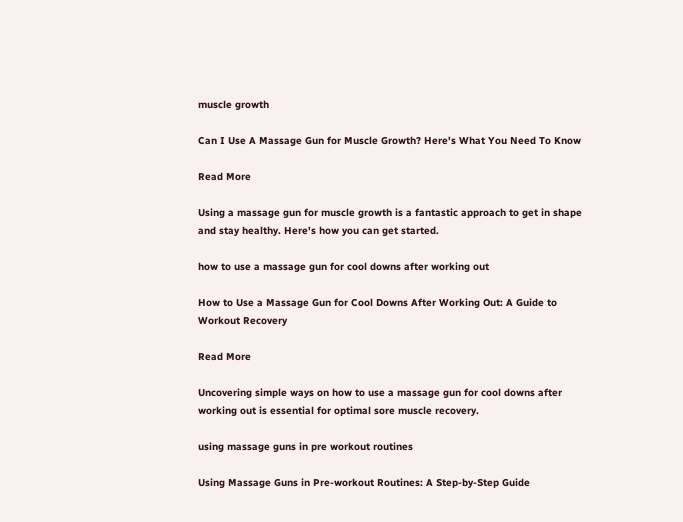muscle growth

Can I Use A Massage Gun for Muscle Growth? Here's What You Need To Know

Read More

Using a massage gun for muscle growth is a fantastic approach to get in shape and stay healthy. Here's how you can get started.

how to use a massage gun for cool downs after working out

How to Use a Massage Gun for Cool Downs After Working Out: A Guide to Workout Recovery

Read More

Uncovering simple ways on how to use a massage gun for cool downs after working out is essential for optimal sore muscle recovery.

using massage guns in pre workout routines

Using Massage Guns in Pre-workout Routines: A Step-by-Step Guide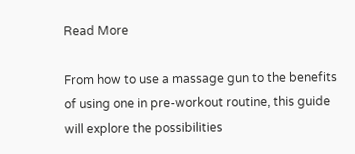Read More

From how to use a massage gun to the benefits of using one in pre-workout routine, this guide will explore the possibilities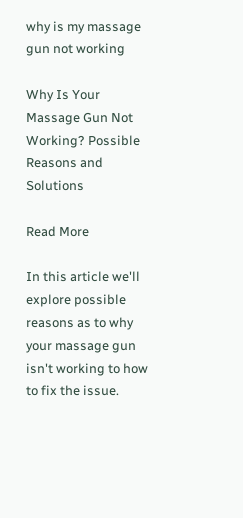why is my massage gun not working

Why Is Your Massage Gun Not Working? Possible Reasons and Solutions

Read More

In this article we'll explore possible reasons as to why your massage gun isn't working to how to fix the issue.